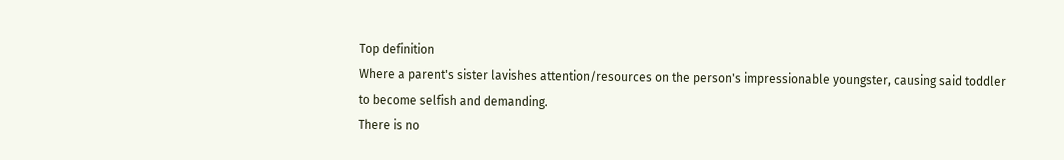Top definition
Where a parent's sister lavishes attention/resources on the person's impressionable youngster, causing said toddler to become selfish and demanding.
There is no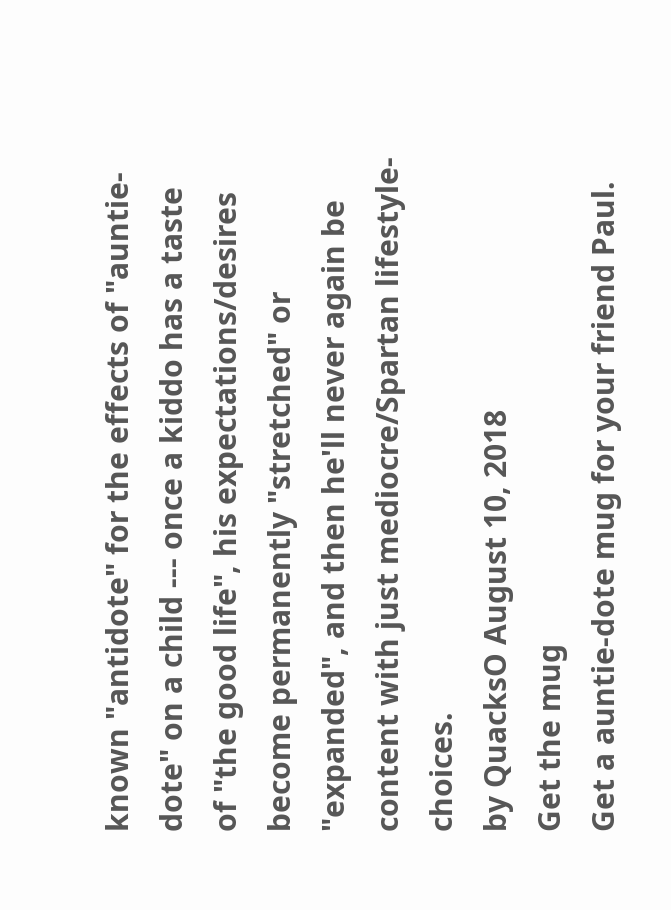known "antidote" for the effects of "auntie-dote" on a child --- once a kiddo has a taste of "the good life", his expectations/desires become permanently "stretched" or "expanded", and then he'll never again be content with just mediocre/Spartan lifestyle-choices.
by QuacksO August 10, 2018
Get the mug
Get a auntie-dote mug for your friend Paul.